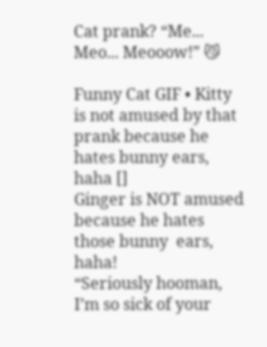Cat prank? “Me... Meo... Meooow!” 😼

Funny Cat GIF • Kitty is not amused by that prank because he hates bunny ears, haha []
Ginger is NOT amused because he hates those bunny  ears, haha!
“Seriously hooman, I’m so sick of your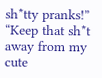sh*tty pranks!”
“Keep that sh*t away from my cute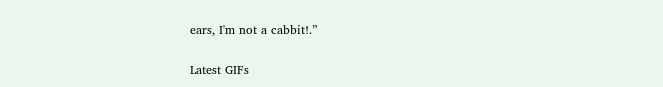ears, I'm not a cabbit!.”

Latest GIFs